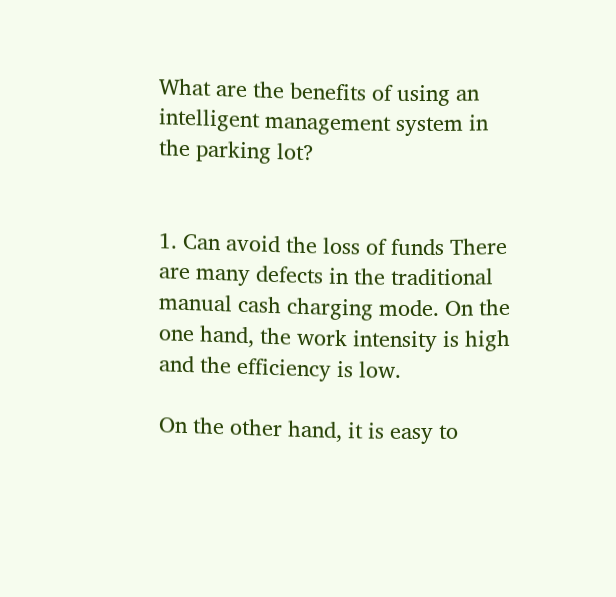What are the benefits of using an intelligent management system in the parking lot?


1. Can avoid the loss of funds There are many defects in the traditional manual cash charging mode. On the one hand, the work intensity is high and the efficiency is low.

On the other hand, it is easy to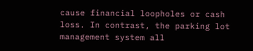cause financial loopholes or cash loss. In contrast, the parking lot management system all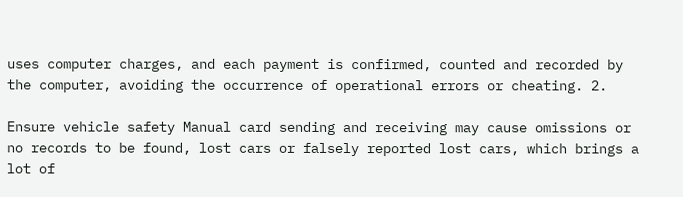uses computer charges, and each payment is confirmed, counted and recorded by the computer, avoiding the occurrence of operational errors or cheating. 2.

Ensure vehicle safety Manual card sending and receiving may cause omissions or no records to be found, lost cars or falsely reported lost cars, which brings a lot of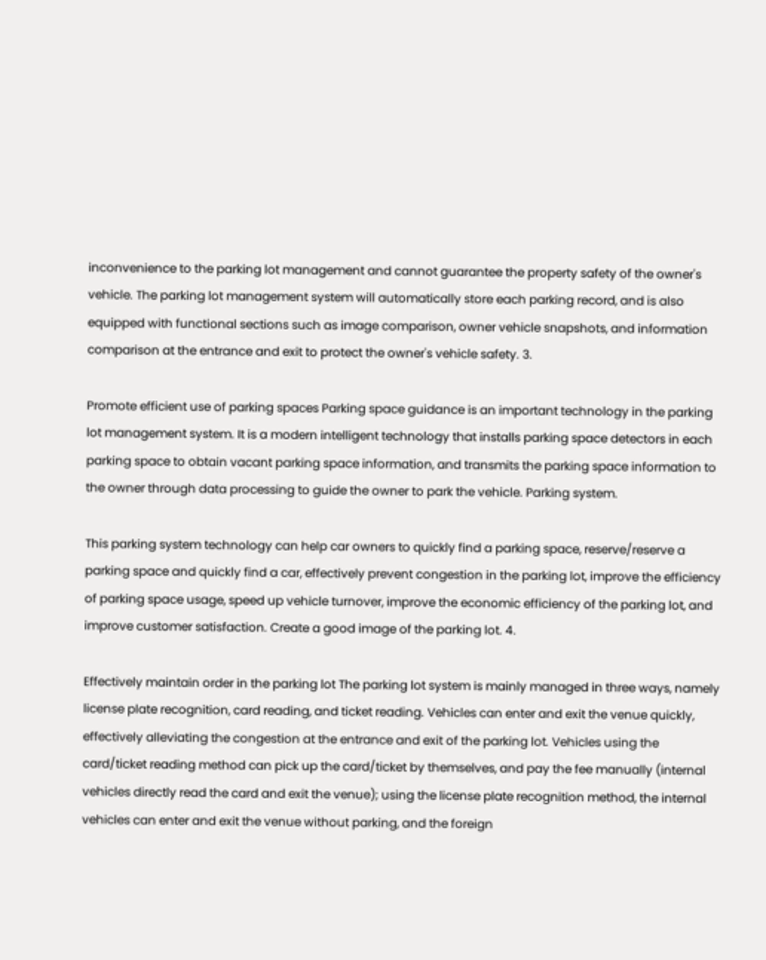inconvenience to the parking lot management and cannot guarantee the property safety of the owner's vehicle. The parking lot management system will automatically store each parking record, and is also equipped with functional sections such as image comparison, owner vehicle snapshots, and information comparison at the entrance and exit to protect the owner's vehicle safety. 3.

Promote efficient use of parking spaces Parking space guidance is an important technology in the parking lot management system. It is a modern intelligent technology that installs parking space detectors in each parking space to obtain vacant parking space information, and transmits the parking space information to the owner through data processing to guide the owner to park the vehicle. Parking system.

This parking system technology can help car owners to quickly find a parking space, reserve/reserve a parking space and quickly find a car, effectively prevent congestion in the parking lot, improve the efficiency of parking space usage, speed up vehicle turnover, improve the economic efficiency of the parking lot, and improve customer satisfaction. Create a good image of the parking lot. 4.

Effectively maintain order in the parking lot The parking lot system is mainly managed in three ways, namely license plate recognition, card reading, and ticket reading. Vehicles can enter and exit the venue quickly, effectively alleviating the congestion at the entrance and exit of the parking lot. Vehicles using the card/ticket reading method can pick up the card/ticket by themselves, and pay the fee manually (internal vehicles directly read the card and exit the venue); using the license plate recognition method, the internal vehicles can enter and exit the venue without parking, and the foreign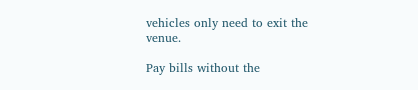vehicles only need to exit the venue.

Pay bills without the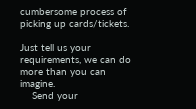cumbersome process of picking up cards/tickets.

Just tell us your requirements, we can do more than you can imagine.
    Send your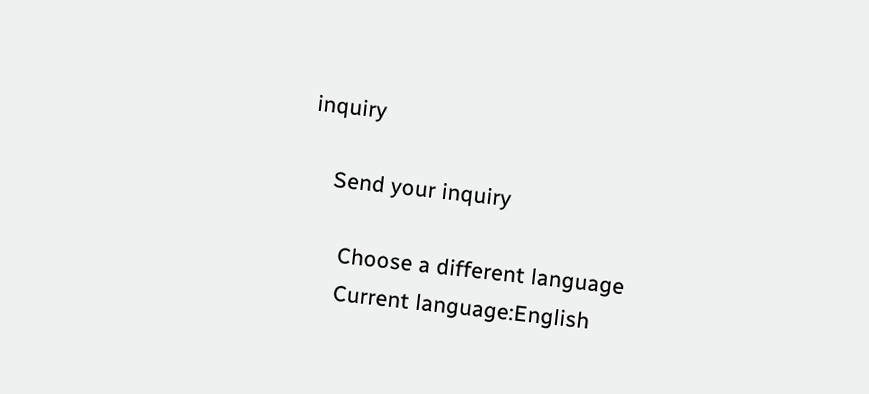inquiry

    Send your inquiry

      Choose a different language
      Current language:English